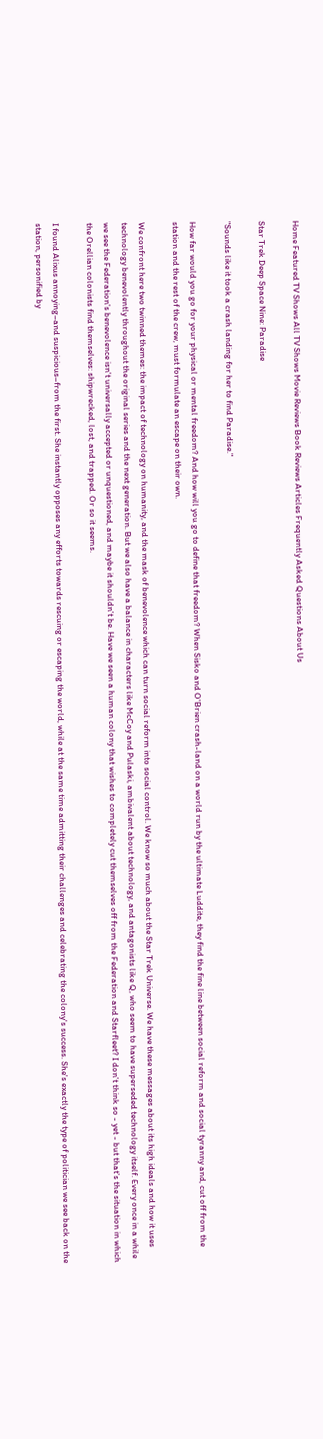Home Featured TV Shows All TV Shows Movie Reviews Book Reviews Articles Frequently Asked Questions About Us

Star Trek Deep Space Nine: Paradise

"Sounds like it took a crash landing for her to find Paradise."

How far would you go for your physical or mental freedom? And how will you go to define that freedom? When Sisko and O'Brien crash-land on a world run by the ultimate Luddite, they find the fine line between social reform and social tyranny and, cut off from the station and the rest of the crew, must formulate an escape on their own.

We confront here two twinned themes: the impact of technology on humanity, and the mask of benevolence which can turn social reform into social control. We know so much about the Star Trek Universe. We have these messages about its high ideals and how it uses technology benevolently throughout the original series and the next generation. But we also have a balance in characters like McCoy and Pulaski, ambivalent about technology, and antagonists like Q, who seem to have superseded technology itself. Every once in a while we see the Federation's benevolence isn't universally accepted or unquestioned, and maybe it shouldn't be. Have we seen a human colony that wishes to completely cut themselves off from the Federation and Starfleet? I don't think so - yet - but that's the situation in which the Orellian colonists find themselves: shipwrecked, lost, and trapped. Or so it seems.

I found Alixus annoying–and suspicious–from the first. She instantly opposes any efforts towards rescuing or escaping the world, while at the same time admitting their challenges and celebrating the colony's success. She's exactly the type of politician we see back on the station, personified by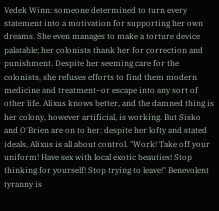Vedek Winn: someone determined to turn every statement into a motivation for supporting her own dreams. She even manages to make a torture device palatable; her colonists thank her for correction and punishment. Despite her seeming care for the colonists, she refuses efforts to find them modern medicine and treatment–or escape into any sort of other life. Alixus knows better, and the damned thing is her colony, however artificial, is working. But Sisko and O'Brien are on to her: despite her lofty and stated ideals, Alixus is all about control. "Work! Take off your uniform! Have sex with local exotic beauties! Stop thinking for yourself! Stop trying to leave!" Benevolent tyranny is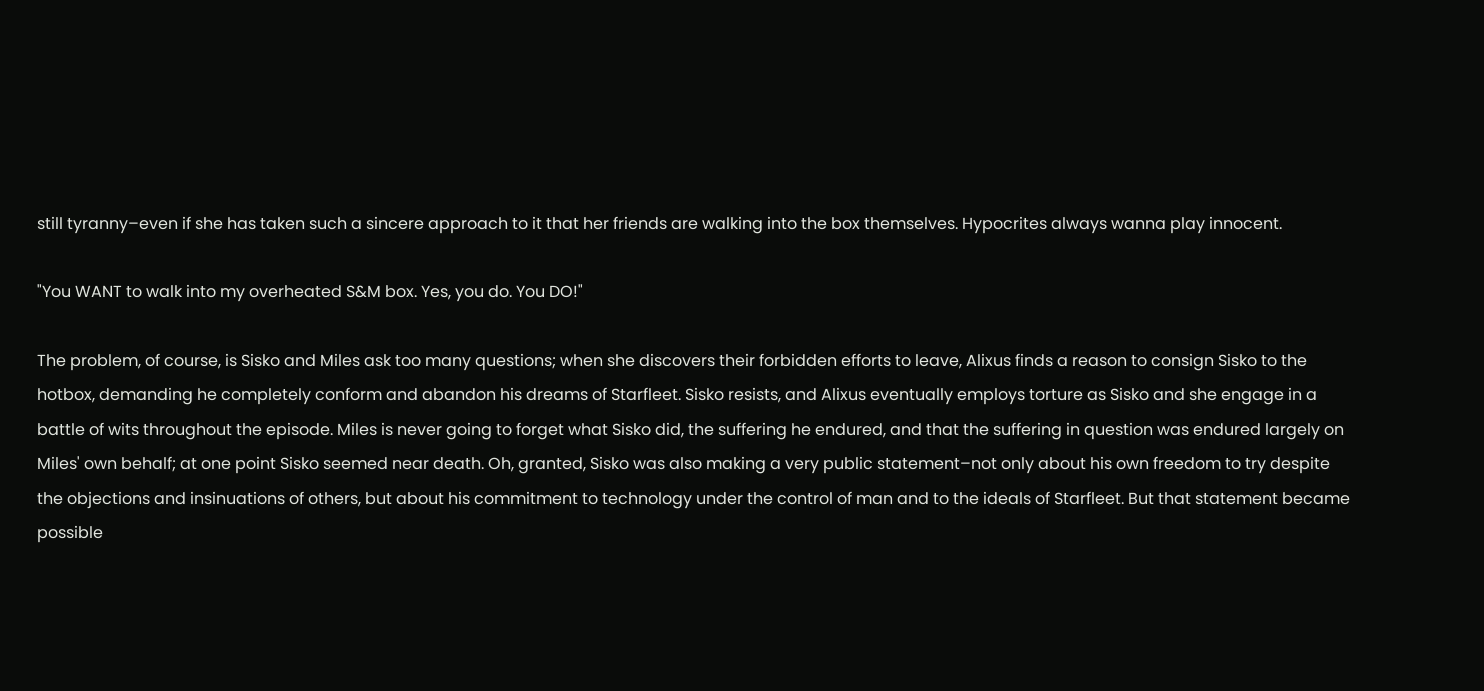still tyranny–even if she has taken such a sincere approach to it that her friends are walking into the box themselves. Hypocrites always wanna play innocent.

"You WANT to walk into my overheated S&M box. Yes, you do. You DO!"

The problem, of course, is Sisko and Miles ask too many questions; when she discovers their forbidden efforts to leave, Alixus finds a reason to consign Sisko to the hotbox, demanding he completely conform and abandon his dreams of Starfleet. Sisko resists, and Alixus eventually employs torture as Sisko and she engage in a battle of wits throughout the episode. Miles is never going to forget what Sisko did, the suffering he endured, and that the suffering in question was endured largely on Miles' own behalf; at one point Sisko seemed near death. Oh, granted, Sisko was also making a very public statement–not only about his own freedom to try despite the objections and insinuations of others, but about his commitment to technology under the control of man and to the ideals of Starfleet. But that statement became possible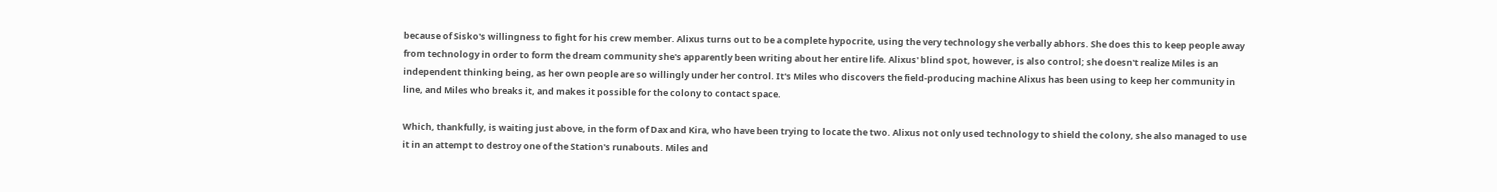because of Sisko's willingness to fight for his crew member. Alixus turns out to be a complete hypocrite, using the very technology she verbally abhors. She does this to keep people away from technology in order to form the dream community she's apparently been writing about her entire life. Alixus' blind spot, however, is also control; she doesn't realize Miles is an independent thinking being, as her own people are so willingly under her control. It's Miles who discovers the field-producing machine Alixus has been using to keep her community in line, and Miles who breaks it, and makes it possible for the colony to contact space.

Which, thankfully, is waiting just above, in the form of Dax and Kira, who have been trying to locate the two. Alixus not only used technology to shield the colony, she also managed to use it in an attempt to destroy one of the Station's runabouts. Miles and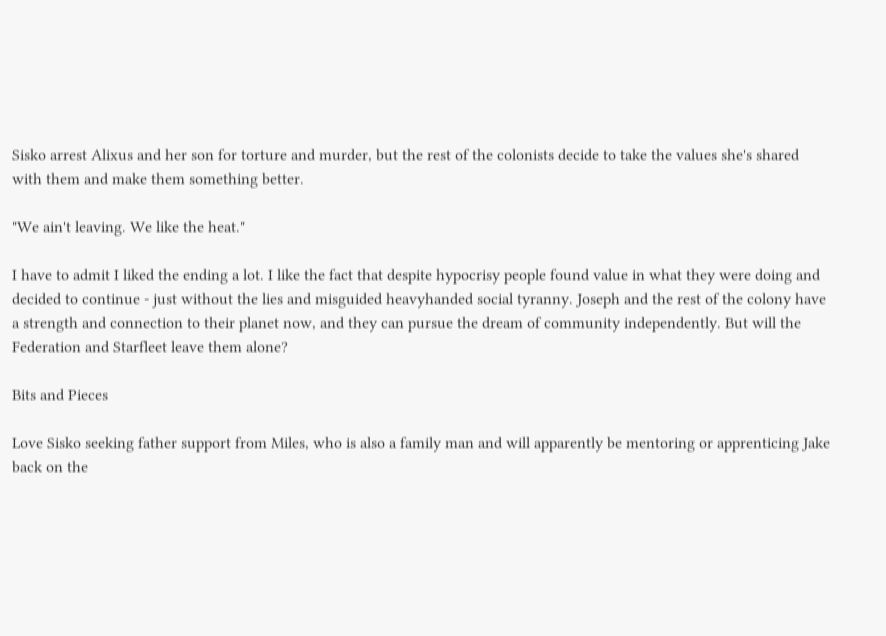Sisko arrest Alixus and her son for torture and murder, but the rest of the colonists decide to take the values she's shared with them and make them something better.

"We ain't leaving. We like the heat."

I have to admit I liked the ending a lot. I like the fact that despite hypocrisy people found value in what they were doing and decided to continue - just without the lies and misguided heavyhanded social tyranny. Joseph and the rest of the colony have a strength and connection to their planet now, and they can pursue the dream of community independently. But will the Federation and Starfleet leave them alone?

Bits and Pieces

Love Sisko seeking father support from Miles, who is also a family man and will apparently be mentoring or apprenticing Jake back on the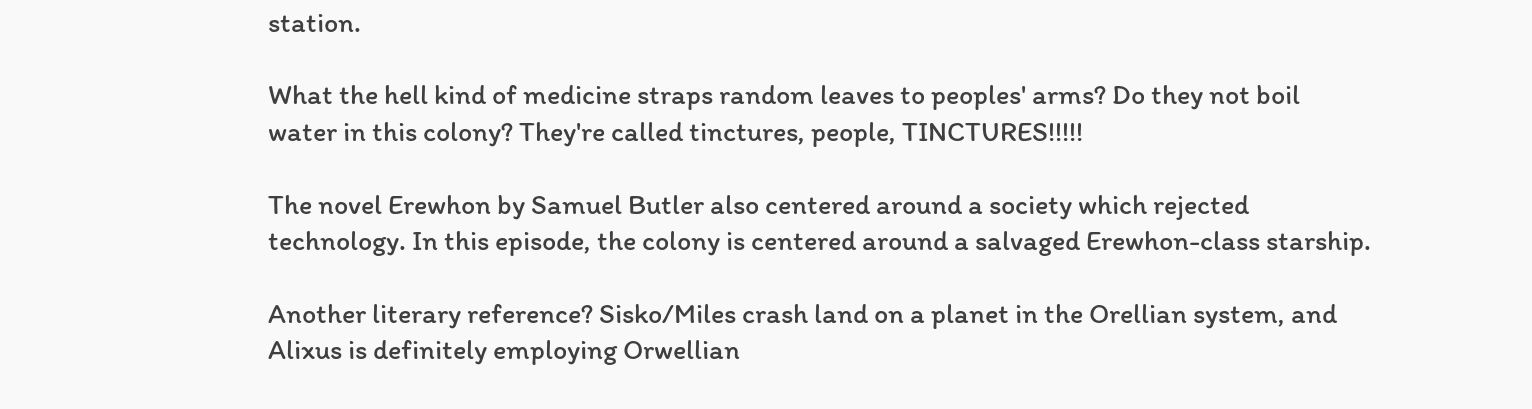station.

What the hell kind of medicine straps random leaves to peoples' arms? Do they not boil water in this colony? They're called tinctures, people, TINCTURES!!!!!

The novel Erewhon by Samuel Butler also centered around a society which rejected technology. In this episode, the colony is centered around a salvaged Erewhon-class starship.

Another literary reference? Sisko/Miles crash land on a planet in the Orellian system, and Alixus is definitely employing Orwellian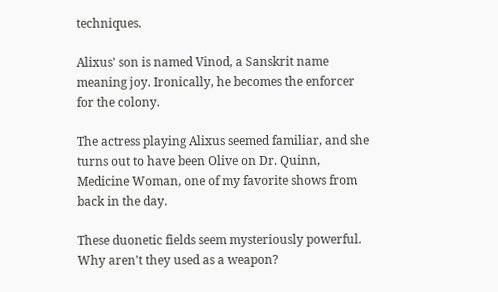techniques.

Alixus' son is named Vinod, a Sanskrit name meaning joy. Ironically, he becomes the enforcer for the colony.

The actress playing Alixus seemed familiar, and she turns out to have been Olive on Dr. Quinn, Medicine Woman, one of my favorite shows from back in the day.

These duonetic fields seem mysteriously powerful. Why aren't they used as a weapon?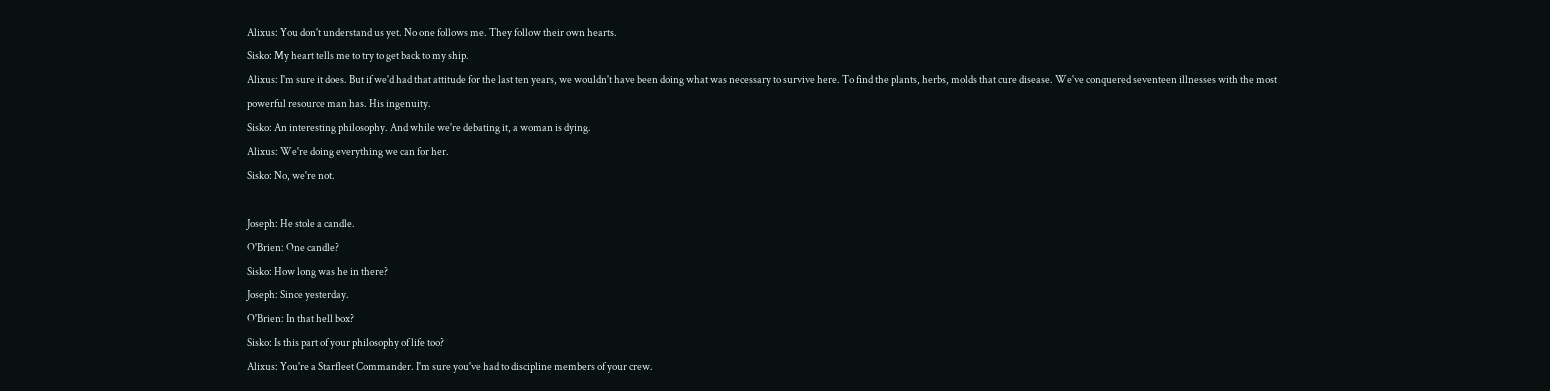Alixus: You don't understand us yet. No one follows me. They follow their own hearts.
Sisko: My heart tells me to try to get back to my ship.
Alixus: I'm sure it does. But if we'd had that attitude for the last ten years, we wouldn't have been doing what was necessary to survive here. To find the plants, herbs, molds that cure disease. We've conquered seventeen illnesses with the most powerful resource man has. His ingenuity.
Sisko: An interesting philosophy. And while we're debating it, a woman is dying.
Alixus: We're doing everything we can for her.
Sisko: No, we're not.

Joseph: He stole a candle.
O'Brien: One candle?
Sisko: How long was he in there?
Joseph: Since yesterday.
O'Brien: In that hell box?
Sisko: Is this part of your philosophy of life too?
Alixus: You're a Starfleet Commander. I'm sure you've had to discipline members of your crew.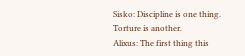Sisko: Discipline is one thing. Torture is another.
Alixus: The first thing this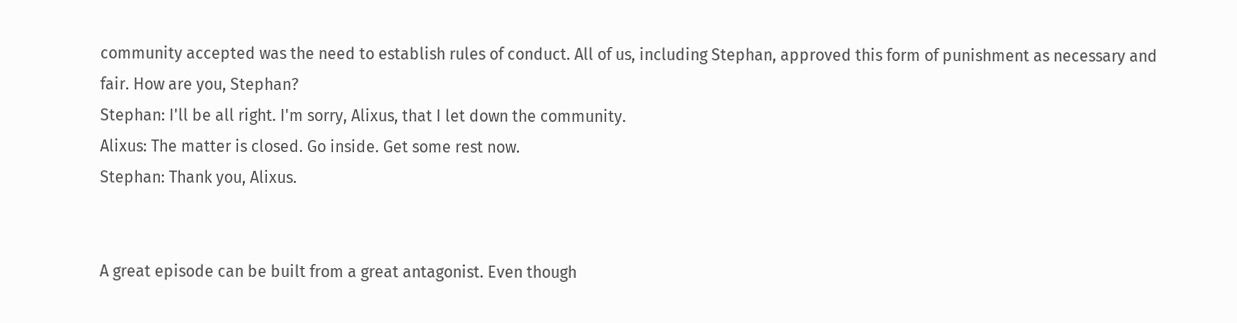community accepted was the need to establish rules of conduct. All of us, including Stephan, approved this form of punishment as necessary and fair. How are you, Stephan?
Stephan: I'll be all right. I'm sorry, Alixus, that I let down the community.
Alixus: The matter is closed. Go inside. Get some rest now.
Stephan: Thank you, Alixus.


A great episode can be built from a great antagonist. Even though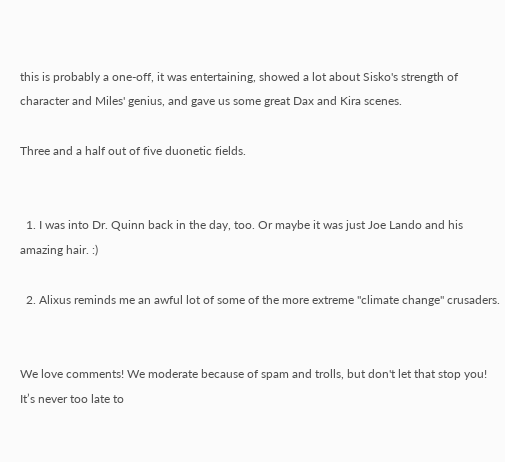this is probably a one-off, it was entertaining, showed a lot about Sisko's strength of character and Miles' genius, and gave us some great Dax and Kira scenes.

Three and a half out of five duonetic fields.


  1. I was into Dr. Quinn back in the day, too. Or maybe it was just Joe Lando and his amazing hair. :)

  2. Alixus reminds me an awful lot of some of the more extreme "climate change" crusaders.


We love comments! We moderate because of spam and trolls, but don't let that stop you! It’s never too late to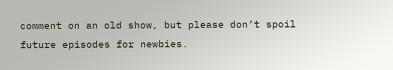comment on an old show, but please don’t spoil future episodes for newbies.